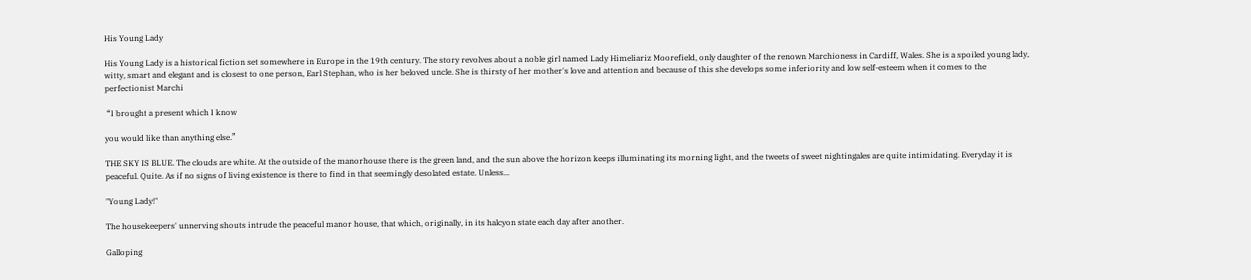His Young Lady

His Young Lady is a historical fiction set somewhere in Europe in the 19th century. The story revolves about a noble girl named Lady Himeliariz Moorefield, only daughter of the renown Marchioness in Cardiff, Wales. She is a spoiled young lady, witty, smart and elegant and is closest to one person, Earl Stephan, who is her beloved uncle. She is thirsty of her mother's love and attention and because of this she develops some inferiority and low self-esteem when it comes to the perfectionist Marchi

 “I brought a present which I know

you would like than anything else.”

THE SKY IS BLUE. The clouds are white. At the outside of the manorhouse there is the green land, and the sun above the horizon keeps illuminating its morning light, and the tweets of sweet nightingales are quite intimidating. Everyday it is peaceful. Quite. As if no signs of living existence is there to find in that seemingly desolated estate. Unless...

"Young Lady!"

The housekeepers' unnerving shouts intrude the peaceful manor house, that which, originally, in its halcyon state each day after another.

Galloping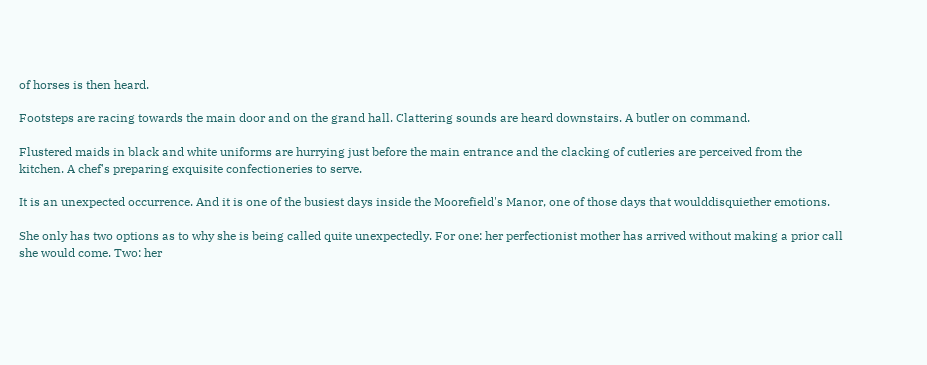of horses is then heard.

Footsteps are racing towards the main door and on the grand hall. Clattering sounds are heard downstairs. A butler on command.

Flustered maids in black and white uniforms are hurrying just before the main entrance and the clacking of cutleries are perceived from the kitchen. A chef's preparing exquisite confectioneries to serve.

It is an unexpected occurrence. And it is one of the busiest days inside the Moorefield's Manor, one of those days that woulddisquiether emotions.

She only has two options as to why she is being called quite unexpectedly. For one: her perfectionist mother has arrived without making a prior call she would come. Two: her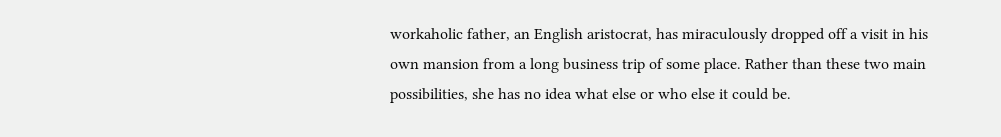workaholic father, an English aristocrat, has miraculously dropped off a visit in his own mansion from a long business trip of some place. Rather than these two main possibilities, she has no idea what else or who else it could be.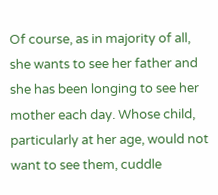Of course, as in majority of all, she wants to see her father and she has been longing to see her mother each day. Whose child, particularly at her age, would not want to see them, cuddle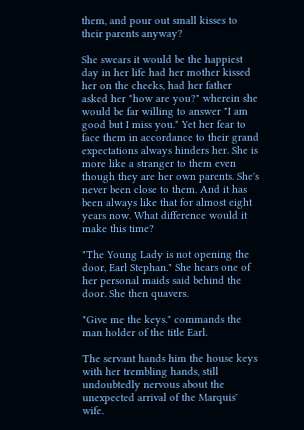them, and pour out small kisses to their parents anyway?

She swears it would be the happiest day in her life had her mother kissed her on the cheeks, had her father asked her "how are you?" wherein she would be far willing to answer "I am good but I miss you." Yet her fear to face them in accordance to their grand expectations always hinders her. She is more like a stranger to them even though they are her own parents. She's never been close to them. And it has been always like that for almost eight years now. What difference would it make this time?

"The Young Lady is not opening the door, Earl Stephan." She hears one of her personal maids said behind the door. She then quavers.

"Give me the keys." commands the man holder of the title Earl.

The servant hands him the house keys with her trembling hands, still undoubtedly nervous about the unexpected arrival of the Marquis' wife.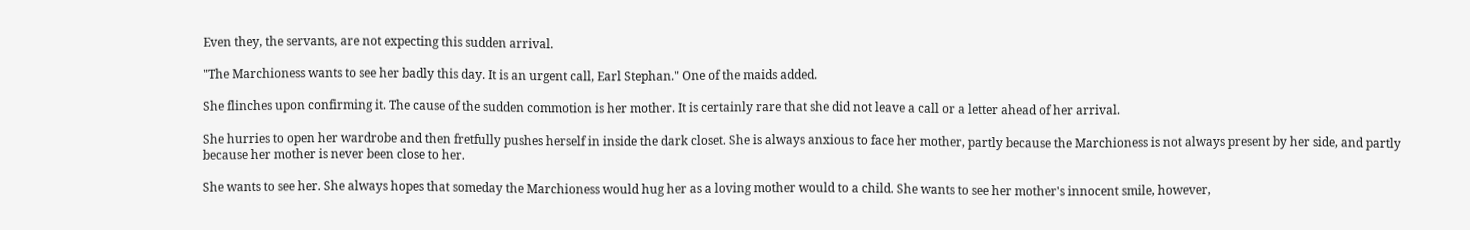Even they, the servants, are not expecting this sudden arrival.

"The Marchioness wants to see her badly this day. It is an urgent call, Earl Stephan." One of the maids added.

She flinches upon confirming it. The cause of the sudden commotion is her mother. It is certainly rare that she did not leave a call or a letter ahead of her arrival.

She hurries to open her wardrobe and then fretfully pushes herself in inside the dark closet. She is always anxious to face her mother, partly because the Marchioness is not always present by her side, and partly because her mother is never been close to her.

She wants to see her. She always hopes that someday the Marchioness would hug her as a loving mother would to a child. She wants to see her mother's innocent smile, however,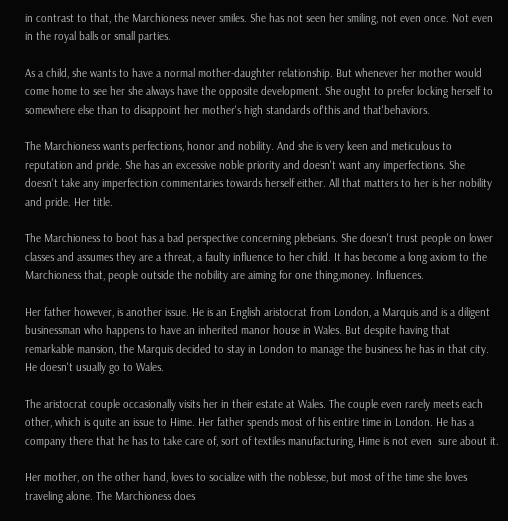in contrast to that, the Marchioness never smiles. She has not seen her smiling, not even once. Not even in the royal balls or small parties.

As a child, she wants to have a normal mother-daughter relationship. But whenever her mother would come home to see her she always have the opposite development. She ought to prefer locking herself to somewhere else than to disappoint her mother's high standards of'this and that'behaviors.

The Marchioness wants perfections, honor and nobility. And she is very keen and meticulous to reputation and pride. She has an excessive noble priority and doesn't want any imperfections. She doesn't take any imperfection commentaries towards herself either. All that matters to her is her nobility and pride. Her title.

The Marchioness to boot has a bad perspective concerning plebeians. She doesn't trust people on lower classes and assumes they are a threat, a faulty influence to her child. It has become a long axiom to the Marchioness that, people outside the nobility are aiming for one thing,money. Influences.

Her father however, is another issue. He is an English aristocrat from London, a Marquis and is a diligent businessman who happens to have an inherited manor house in Wales. But despite having that remarkable mansion, the Marquis decided to stay in London to manage the business he has in that city. He doesn't usually go to Wales.

The aristocrat couple occasionally visits her in their estate at Wales. The couple even rarely meets each other, which is quite an issue to Hime. Her father spends most of his entire time in London. He has a company there that he has to take care of, sort of textiles manufacturing, Hime is not even  sure about it.

Her mother, on the other hand, loves to socialize with the noblesse, but most of the time she loves traveling alone. The Marchioness does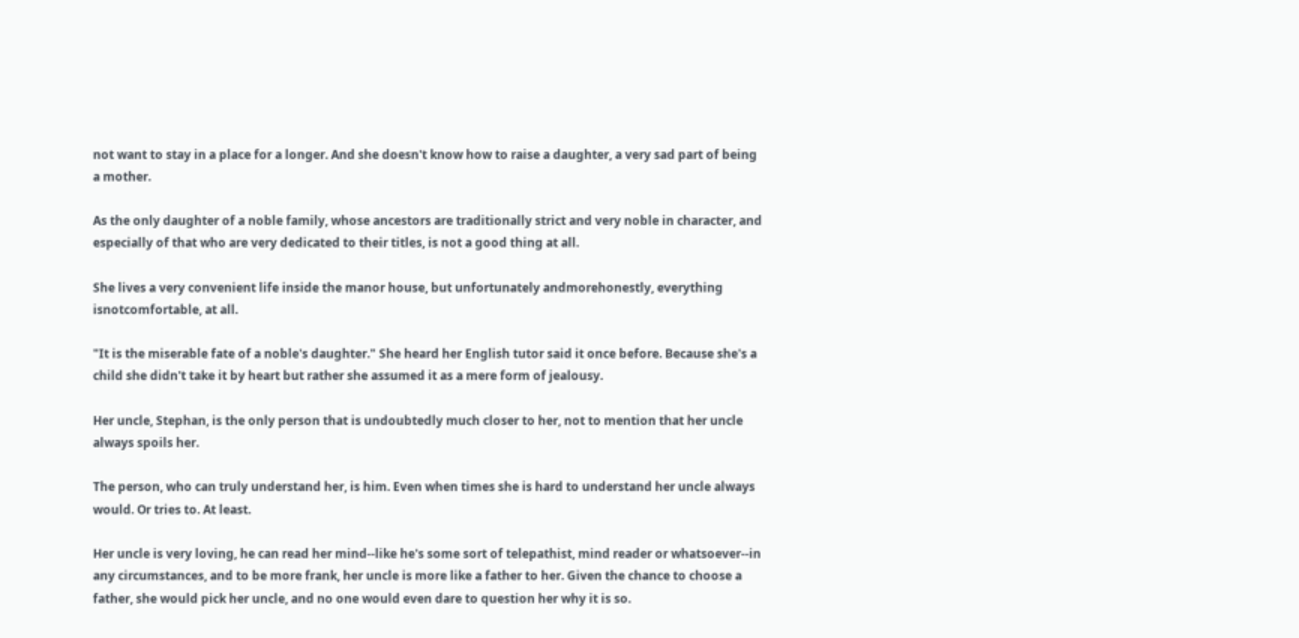not want to stay in a place for a longer. And she doesn't know how to raise a daughter, a very sad part of being a mother.

As the only daughter of a noble family, whose ancestors are traditionally strict and very noble in character, and especially of that who are very dedicated to their titles, is not a good thing at all.

She lives a very convenient life inside the manor house, but unfortunately andmorehonestly, everything isnotcomfortable, at all.

"It is the miserable fate of a noble's daughter." She heard her English tutor said it once before. Because she's a child she didn't take it by heart but rather she assumed it as a mere form of jealousy.

Her uncle, Stephan, is the only person that is undoubtedly much closer to her, not to mention that her uncle always spoils her.

The person, who can truly understand her, is him. Even when times she is hard to understand her uncle always would. Or tries to. At least.

Her uncle is very loving, he can read her mind--like he's some sort of telepathist, mind reader or whatsoever--in any circumstances, and to be more frank, her uncle is more like a father to her. Given the chance to choose a father, she would pick her uncle, and no one would even dare to question her why it is so.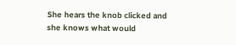She hears the knob clicked and she knows what would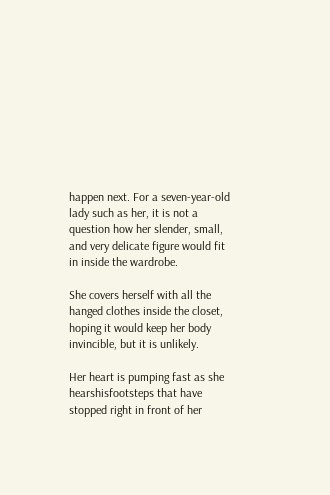happen next. For a seven-year-old lady such as her, it is not a question how her slender, small, and very delicate figure would fit in inside the wardrobe.

She covers herself with all the hanged clothes inside the closet, hoping it would keep her body invincible, but it is unlikely.

Her heart is pumping fast as she hearshisfootsteps that have stopped right in front of her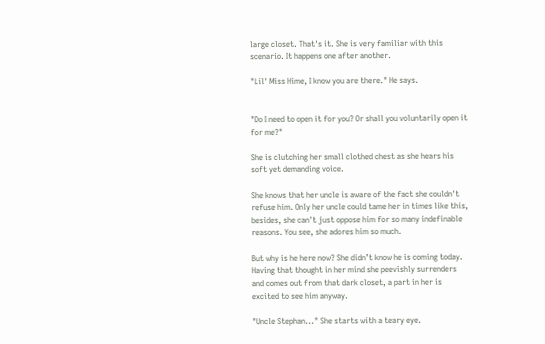large closet. That's it. She is very familiar with this scenario. It happens one after another.

"Lil' Miss Hime, I know you are there." He says.


"Do I need to open it for you? Or shall you voluntarily open it for me?"

She is clutching her small clothed chest as she hears his soft yet demanding voice.

She knows that her uncle is aware of the fact she couldn't refuse him. Only her uncle could tame her in times like this, besides, she can't just oppose him for so many indefinable reasons. You see, she adores him so much.

But why is he here now? She didn’t know he is coming today. Having that thought in her mind she peevishly surrenders and comes out from that dark closet, a part in her is excited to see him anyway.

"Uncle Stephan..." She starts with a teary eye.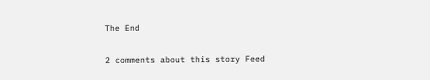The End

2 comments about this story Feed